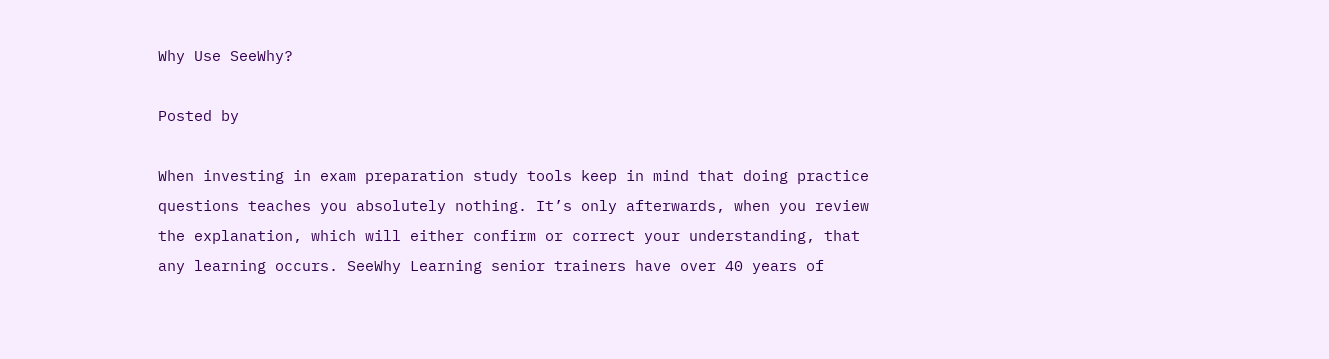Why Use SeeWhy?

Posted by

When investing in exam preparation study tools keep in mind that doing practice questions teaches you absolutely nothing. It’s only afterwards, when you review the explanation, which will either confirm or correct your understanding, that any learning occurs. SeeWhy Learning senior trainers have over 40 years of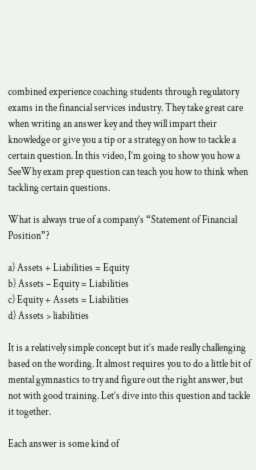combined experience coaching students through regulatory exams in the financial services industry. They take great care when writing an answer key and they will impart their knowledge or give you a tip or a strategy on how to tackle a certain question. In this video, I’m going to show you how a SeeWhy exam prep question can teach you how to think when tackling certain questions.

What is always true of a company’s “Statement of Financial Position”?

a) Assets + Liabilities = Equity
b) Assets – Equity = Liabilities
c) Equity + Assets = Liabilities
d) Assets > liabilities

It is a relatively simple concept but it’s made really challenging based on the wording. It almost requires you to do a little bit of mental gymnastics to try and figure out the right answer, but not with good training. Let’s dive into this question and tackle it together.

Each answer is some kind of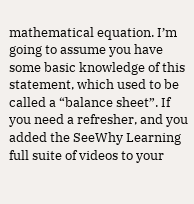mathematical equation. I’m going to assume you have some basic knowledge of this statement, which used to be called a “balance sheet”. If you need a refresher, and you added the SeeWhy Learning full suite of videos to your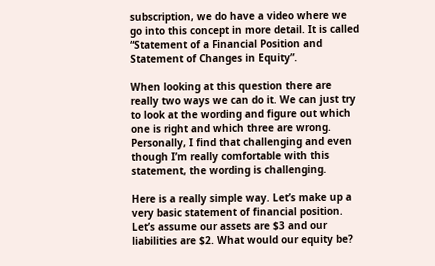subscription, we do have a video where we go into this concept in more detail. It is called “Statement of a Financial Position and Statement of Changes in Equity”.

When looking at this question there are really two ways we can do it. We can just try to look at the wording and figure out which one is right and which three are wrong. Personally, I find that challenging and even though I’m really comfortable with this statement, the wording is challenging.

Here is a really simple way. Let’s make up a very basic statement of financial position. Let’s assume our assets are $3 and our liabilities are $2. What would our equity be?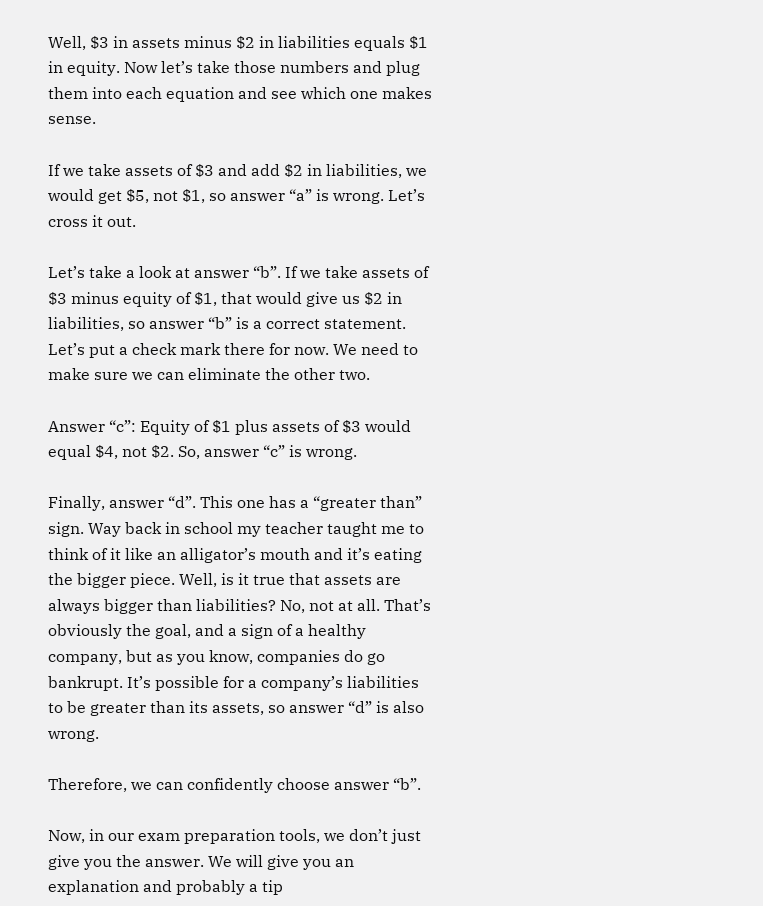Well, $3 in assets minus $2 in liabilities equals $1 in equity. Now let’s take those numbers and plug them into each equation and see which one makes sense.

If we take assets of $3 and add $2 in liabilities, we would get $5, not $1, so answer “a” is wrong. Let’s cross it out.

Let’s take a look at answer “b”. If we take assets of $3 minus equity of $1, that would give us $2 in liabilities, so answer “b” is a correct statement. Let’s put a check mark there for now. We need to make sure we can eliminate the other two.

Answer “c”: Equity of $1 plus assets of $3 would equal $4, not $2. So, answer “c” is wrong.

Finally, answer “d”. This one has a “greater than” sign. Way back in school my teacher taught me to think of it like an alligator’s mouth and it’s eating the bigger piece. Well, is it true that assets are always bigger than liabilities? No, not at all. That’s obviously the goal, and a sign of a healthy company, but as you know, companies do go bankrupt. It’s possible for a company’s liabilities to be greater than its assets, so answer “d” is also wrong.

Therefore, we can confidently choose answer “b”.

Now, in our exam preparation tools, we don’t just give you the answer. We will give you an explanation and probably a tip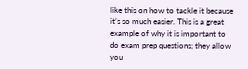like this on how to tackle it because it’s so much easier. This is a great example of why it is important to do exam prep questions; they allow you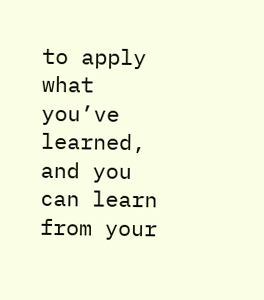to apply what you’ve learned, and you can learn from your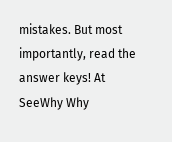mistakes. But most importantly, read the answer keys! At SeeWhy Why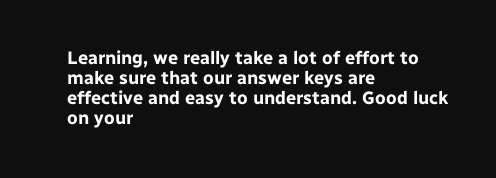Learning, we really take a lot of effort to make sure that our answer keys are effective and easy to understand. Good luck on your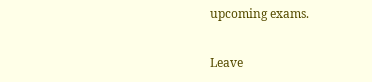upcoming exams.

Leave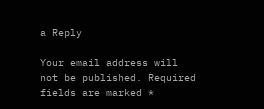a Reply

Your email address will not be published. Required fields are marked *